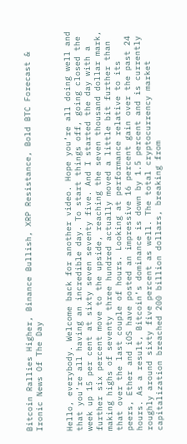Bitcoin Rallies Higher, Binance Bullish, XRP Resistance, Bold BTC Forecast & Ironic News Of The Day


Hello, everybody. Welcome back for another video. Hope you’re all doing well and that you’re all having an incredible day. To start things off, going closed the week up 15 per cent at sixty seven seventy five. And I started the day with a further six percent move to the upside, reaching the seven thousand dollar mark, making highs of seventy three hundred actually moved a little bit further than that over the last couple of hours. Looking at performance relative to its peers, Ether and iOS have posted an impressive 16 percent gain over the past 24 hours. As a result, Bitcoin’s dominance is down by 1.5 percent and is currently roughly around sixty five percent as well. The total cryptocurrency market capitalization breached 200 billion dollars, breaking from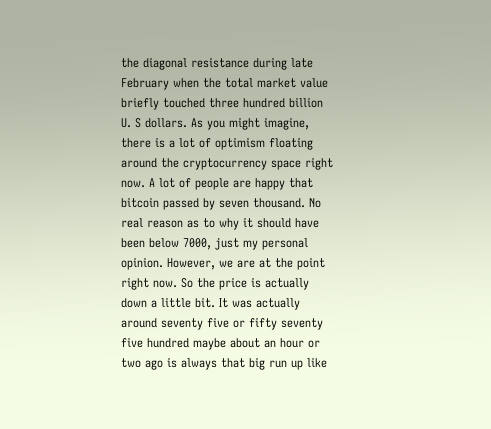the diagonal resistance during late February when the total market value briefly touched three hundred billion U. S dollars. As you might imagine, there is a lot of optimism floating around the cryptocurrency space right now. A lot of people are happy that bitcoin passed by seven thousand. No real reason as to why it should have been below 7000, just my personal opinion. However, we are at the point right now. So the price is actually down a little bit. It was actually around seventy five or fifty seventy five hundred maybe about an hour or two ago is always that big run up like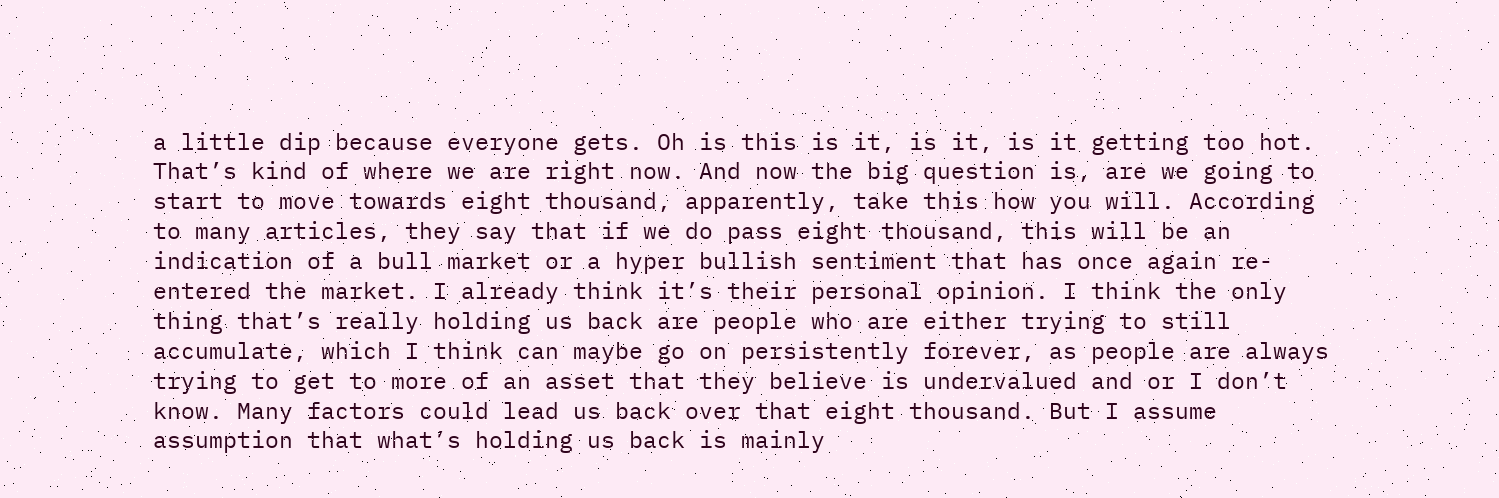a little dip because everyone gets. Oh is this is it, is it, is it getting too hot. That’s kind of where we are right now. And now the big question is, are we going to start to move towards eight thousand, apparently, take this how you will. According to many articles, they say that if we do pass eight thousand, this will be an indication of a bull market or a hyper bullish sentiment that has once again re-entered the market. I already think it’s their personal opinion. I think the only thing that’s really holding us back are people who are either trying to still accumulate, which I think can maybe go on persistently forever, as people are always trying to get to more of an asset that they believe is undervalued and or I don’t know. Many factors could lead us back over that eight thousand. But I assume assumption that what’s holding us back is mainly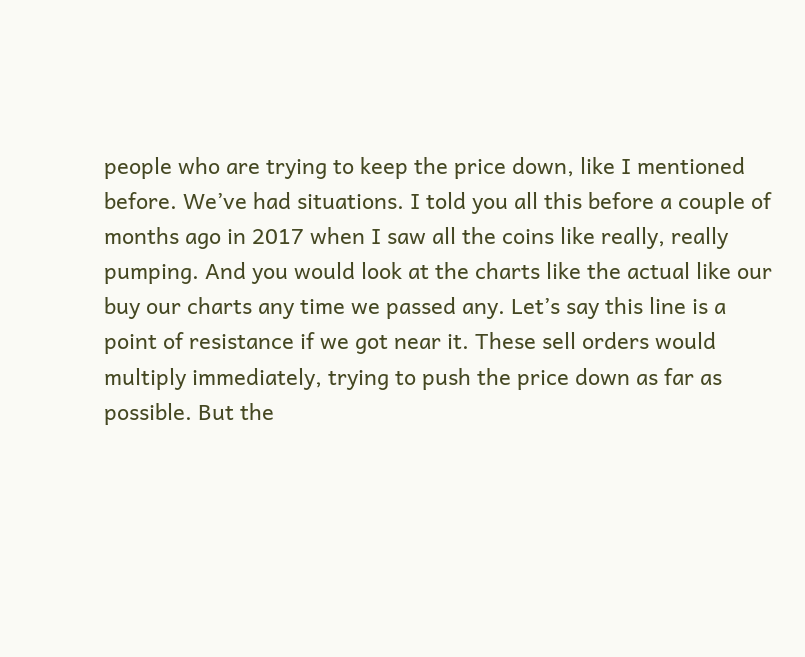people who are trying to keep the price down, like I mentioned before. We’ve had situations. I told you all this before a couple of months ago in 2017 when I saw all the coins like really, really pumping. And you would look at the charts like the actual like our buy our charts any time we passed any. Let’s say this line is a point of resistance if we got near it. These sell orders would multiply immediately, trying to push the price down as far as possible. But the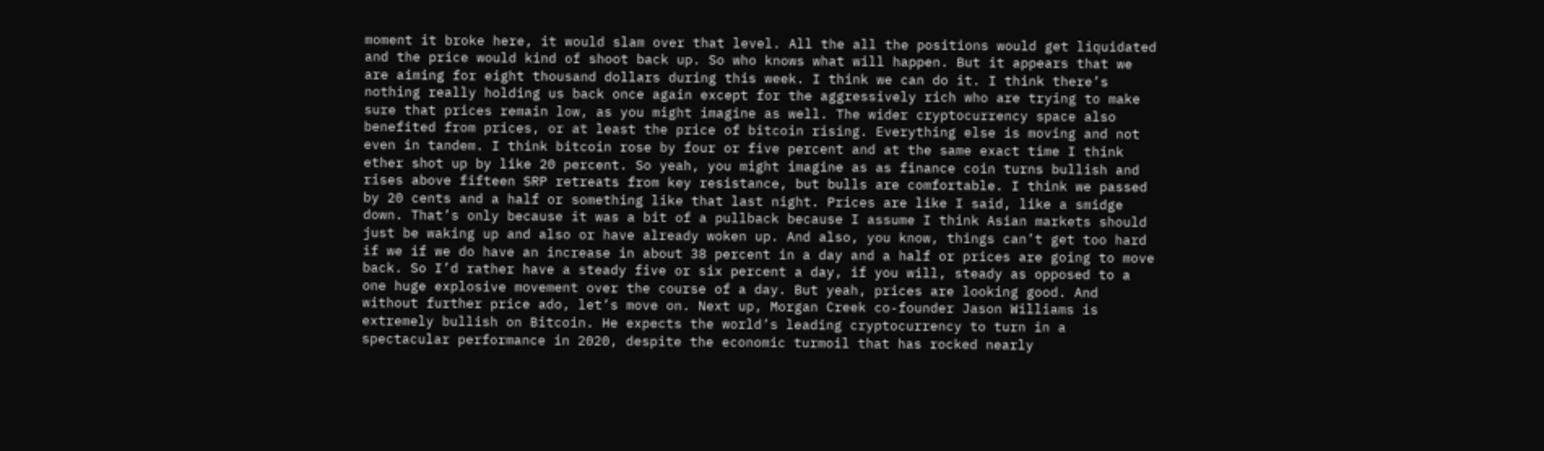moment it broke here, it would slam over that level. All the all the positions would get liquidated and the price would kind of shoot back up. So who knows what will happen. But it appears that we are aiming for eight thousand dollars during this week. I think we can do it. I think there’s nothing really holding us back once again except for the aggressively rich who are trying to make sure that prices remain low, as you might imagine as well. The wider cryptocurrency space also benefited from prices, or at least the price of bitcoin rising. Everything else is moving and not even in tandem. I think bitcoin rose by four or five percent and at the same exact time I think ether shot up by like 20 percent. So yeah, you might imagine as as finance coin turns bullish and rises above fifteen SRP retreats from key resistance, but bulls are comfortable. I think we passed by 20 cents and a half or something like that last night. Prices are like I said, like a smidge down. That’s only because it was a bit of a pullback because I assume I think Asian markets should just be waking up and also or have already woken up. And also, you know, things can’t get too hard if we if we do have an increase in about 38 percent in a day and a half or prices are going to move back. So I’d rather have a steady five or six percent a day, if you will, steady as opposed to a one huge explosive movement over the course of a day. But yeah, prices are looking good. And without further price ado, let’s move on. Next up, Morgan Creek co-founder Jason Williams is extremely bullish on Bitcoin. He expects the world’s leading cryptocurrency to turn in a spectacular performance in 2020, despite the economic turmoil that has rocked nearly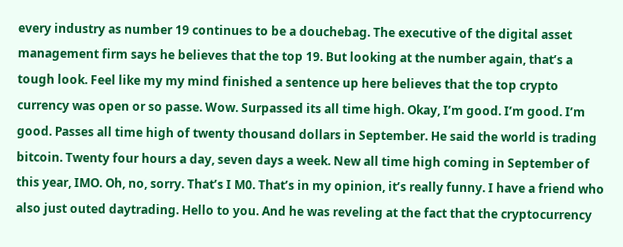every industry as number 19 continues to be a douchebag. The executive of the digital asset management firm says he believes that the top 19. But looking at the number again, that’s a tough look. Feel like my my mind finished a sentence up here believes that the top crypto currency was open or so passe. Wow. Surpassed its all time high. Okay, I’m good. I’m good. I’m good. Passes all time high of twenty thousand dollars in September. He said the world is trading bitcoin. Twenty four hours a day, seven days a week. New all time high coming in September of this year, IMO. Oh, no, sorry. That’s I M0. That’s in my opinion, it’s really funny. I have a friend who also just outed daytrading. Hello to you. And he was reveling at the fact that the cryptocurrency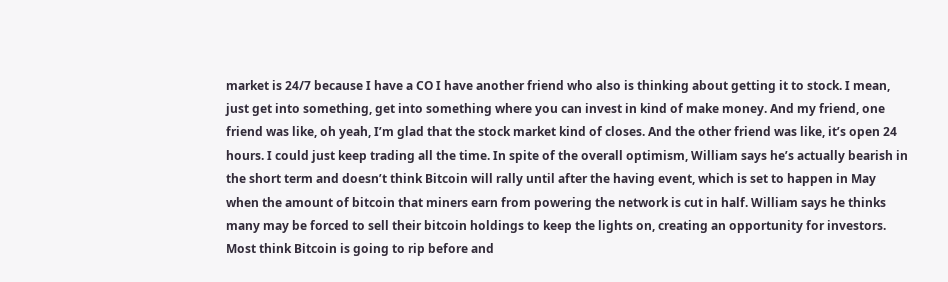market is 24/7 because I have a CO I have another friend who also is thinking about getting it to stock. I mean, just get into something, get into something where you can invest in kind of make money. And my friend, one friend was like, oh yeah, I’m glad that the stock market kind of closes. And the other friend was like, it’s open 24 hours. I could just keep trading all the time. In spite of the overall optimism, William says he’s actually bearish in the short term and doesn’t think Bitcoin will rally until after the having event, which is set to happen in May when the amount of bitcoin that miners earn from powering the network is cut in half. William says he thinks many may be forced to sell their bitcoin holdings to keep the lights on, creating an opportunity for investors. Most think Bitcoin is going to rip before and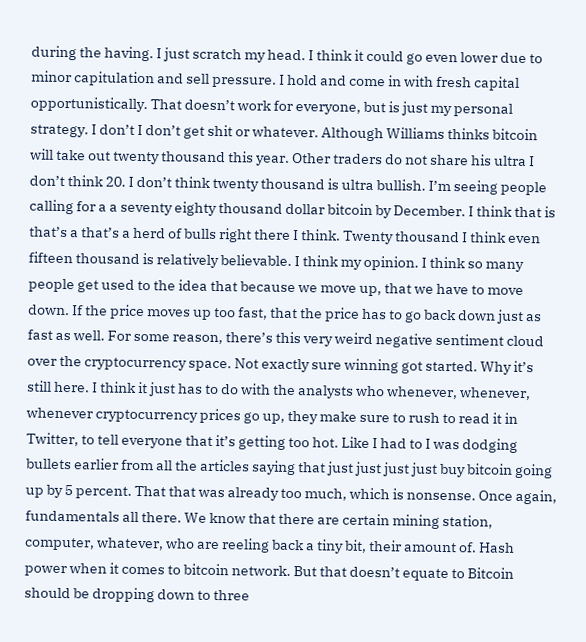during the having. I just scratch my head. I think it could go even lower due to minor capitulation and sell pressure. I hold and come in with fresh capital opportunistically. That doesn’t work for everyone, but is just my personal strategy. I don’t I don’t get shit or whatever. Although Williams thinks bitcoin will take out twenty thousand this year. Other traders do not share his ultra I don’t think 20. I don’t think twenty thousand is ultra bullish. I’m seeing people calling for a a seventy eighty thousand dollar bitcoin by December. I think that is that’s a that’s a herd of bulls right there I think. Twenty thousand I think even fifteen thousand is relatively believable. I think my opinion. I think so many people get used to the idea that because we move up, that we have to move down. If the price moves up too fast, that the price has to go back down just as fast as well. For some reason, there’s this very weird negative sentiment cloud over the cryptocurrency space. Not exactly sure winning got started. Why it’s still here. I think it just has to do with the analysts who whenever, whenever, whenever cryptocurrency prices go up, they make sure to rush to read it in Twitter, to tell everyone that it’s getting too hot. Like I had to I was dodging bullets earlier from all the articles saying that just just just just buy bitcoin going up by 5 percent. That that was already too much, which is nonsense. Once again, fundamentals all there. We know that there are certain mining station, computer, whatever, who are reeling back a tiny bit, their amount of. Hash power when it comes to bitcoin network. But that doesn’t equate to Bitcoin should be dropping down to three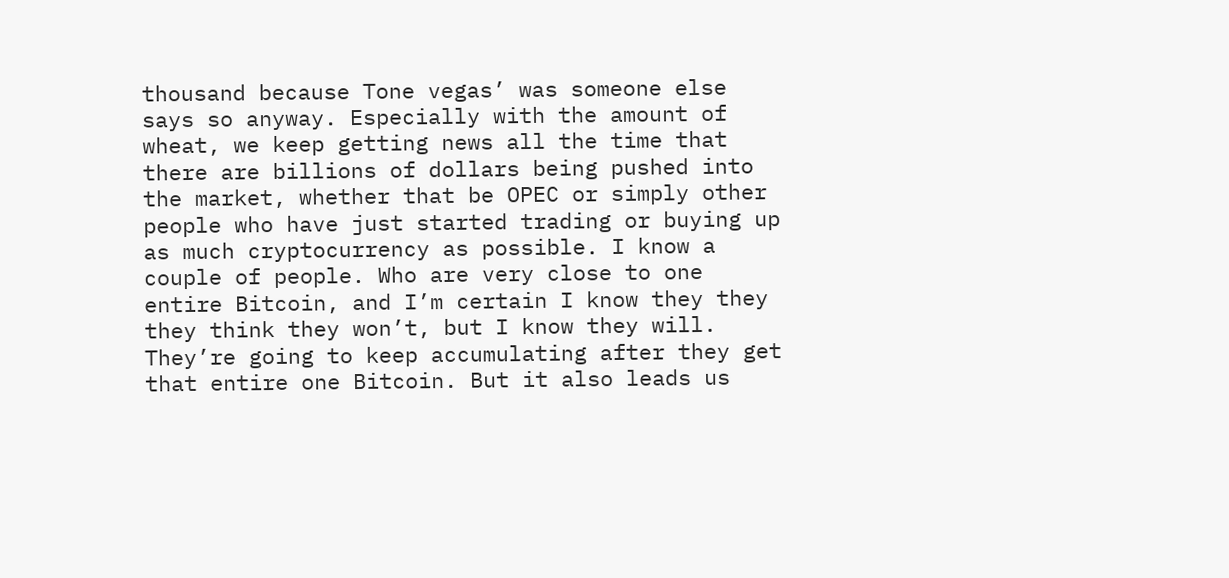thousand because Tone vegas’ was someone else says so anyway. Especially with the amount of wheat, we keep getting news all the time that there are billions of dollars being pushed into the market, whether that be OPEC or simply other people who have just started trading or buying up as much cryptocurrency as possible. I know a couple of people. Who are very close to one entire Bitcoin, and I’m certain I know they they they think they won’t, but I know they will. They’re going to keep accumulating after they get that entire one Bitcoin. But it also leads us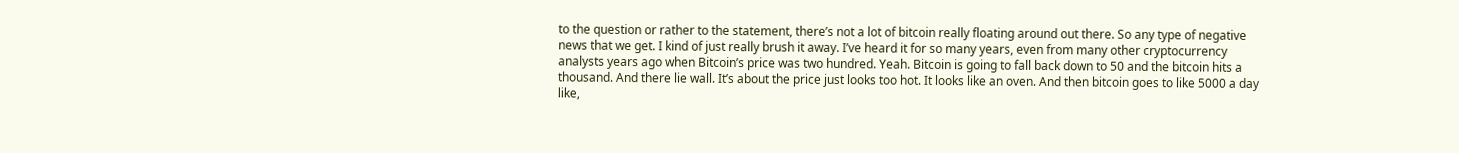to the question or rather to the statement, there’s not a lot of bitcoin really floating around out there. So any type of negative news that we get. I kind of just really brush it away. I’ve heard it for so many years, even from many other cryptocurrency analysts years ago when Bitcoin’s price was two hundred. Yeah. Bitcoin is going to fall back down to 50 and the bitcoin hits a thousand. And there lie wall. It’s about the price just looks too hot. It looks like an oven. And then bitcoin goes to like 5000 a day like,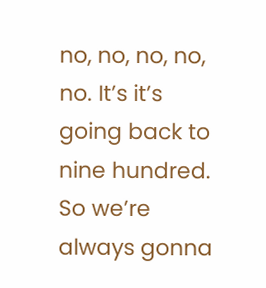no, no, no, no, no. It’s it’s going back to nine hundred. So we’re always gonna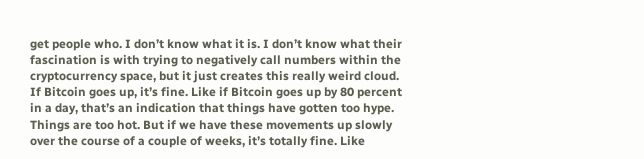get people who. I don’t know what it is. I don’t know what their fascination is with trying to negatively call numbers within the cryptocurrency space, but it just creates this really weird cloud. If Bitcoin goes up, it’s fine. Like if Bitcoin goes up by 80 percent in a day, that’s an indication that things have gotten too hype. Things are too hot. But if we have these movements up slowly over the course of a couple of weeks, it’s totally fine. Like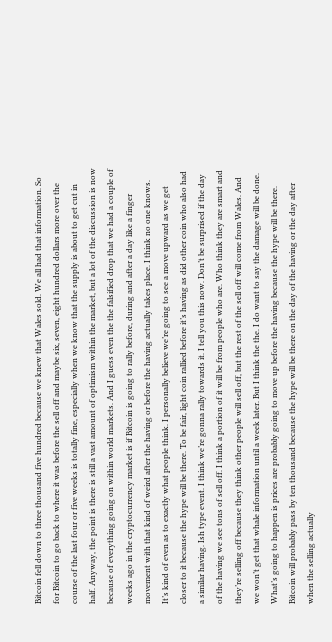Bitcoin fell down to three thousand five hundred because we knew that Wales sold. We all had that information. So for Bitcoin to go back to where it was before the sell off and maybe six, seven, eight hundred dollars more over the course of the last four or five weeks is totally fine, especially when we know that the supply is about to get cut in half. Anyway, the point is there is still a vast amount of optimism within the market, but a lot of the discussion is now because of everything going on within world markets. And I guess even the the falsified drop that we had a couple of weeks ago in the cryptocurrency market is if Bitcoin is going to rally before, during and after a day like a finger movement with that kind of weird after the having or before the having actually takes place. I think no one knows. It’s kind of even as to exactly what people think. I personally believe we’re going to see a move upward as we get closer to it because the hype will be there. To be fair, light coin rallied before it’s having as did other coin who also had a similar having. Ish type event. I think we’re gonna rally towards it. I tell you this now. Don’t be surprised if the day of the having we see tons of sell off. I think a portion of it will be from people who are. Who think they are smart and they’re selling off because they think other people will sell off, but the rest of the sell off will come from Wales. And we won’t get that whale information until a week later. But I think the the. I do want to say the damage will be done. What’s going to happen is prices are probably going to move up before the having because the hype will be there. Bitcoin will probably pass by ten thousand because the hype will be there on the day of the having or the day after when the selling actually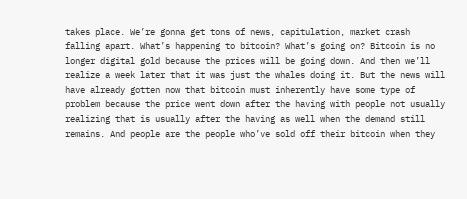takes place. We’re gonna get tons of news, capitulation, market crash falling apart. What’s happening to bitcoin? What’s going on? Bitcoin is no longer digital gold because the prices will be going down. And then we’ll realize a week later that it was just the whales doing it. But the news will have already gotten now that bitcoin must inherently have some type of problem because the price went down after the having with people not usually realizing that is usually after the having as well when the demand still remains. And people are the people who’ve sold off their bitcoin when they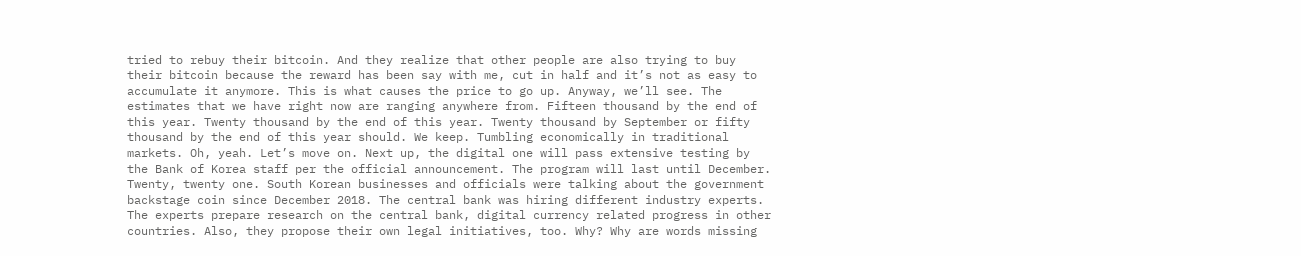tried to rebuy their bitcoin. And they realize that other people are also trying to buy their bitcoin because the reward has been say with me, cut in half and it’s not as easy to accumulate it anymore. This is what causes the price to go up. Anyway, we’ll see. The estimates that we have right now are ranging anywhere from. Fifteen thousand by the end of this year. Twenty thousand by the end of this year. Twenty thousand by September or fifty thousand by the end of this year should. We keep. Tumbling economically in traditional markets. Oh, yeah. Let’s move on. Next up, the digital one will pass extensive testing by the Bank of Korea staff per the official announcement. The program will last until December. Twenty, twenty one. South Korean businesses and officials were talking about the government backstage coin since December 2018. The central bank was hiring different industry experts. The experts prepare research on the central bank, digital currency related progress in other countries. Also, they propose their own legal initiatives, too. Why? Why are words missing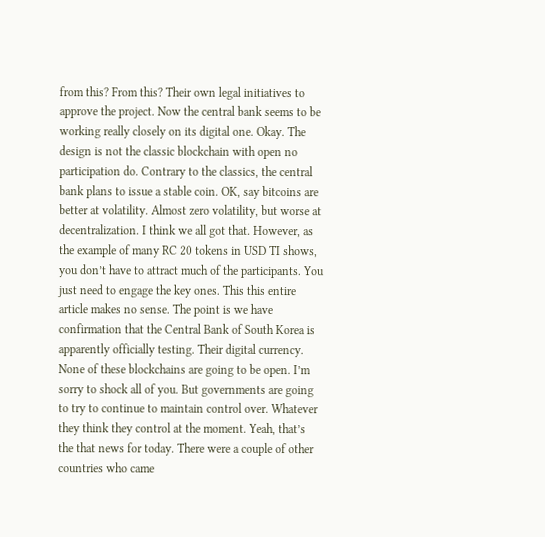from this? From this? Their own legal initiatives to approve the project. Now the central bank seems to be working really closely on its digital one. Okay. The design is not the classic blockchain with open no participation do. Contrary to the classics, the central bank plans to issue a stable coin. OK, say bitcoins are better at volatility. Almost zero volatility, but worse at decentralization. I think we all got that. However, as the example of many RC 20 tokens in USD TI shows, you don’t have to attract much of the participants. You just need to engage the key ones. This this entire article makes no sense. The point is we have confirmation that the Central Bank of South Korea is apparently officially testing. Their digital currency. None of these blockchains are going to be open. I’m sorry to shock all of you. But governments are going to try to continue to maintain control over. Whatever they think they control at the moment. Yeah, that’s the that news for today. There were a couple of other countries who came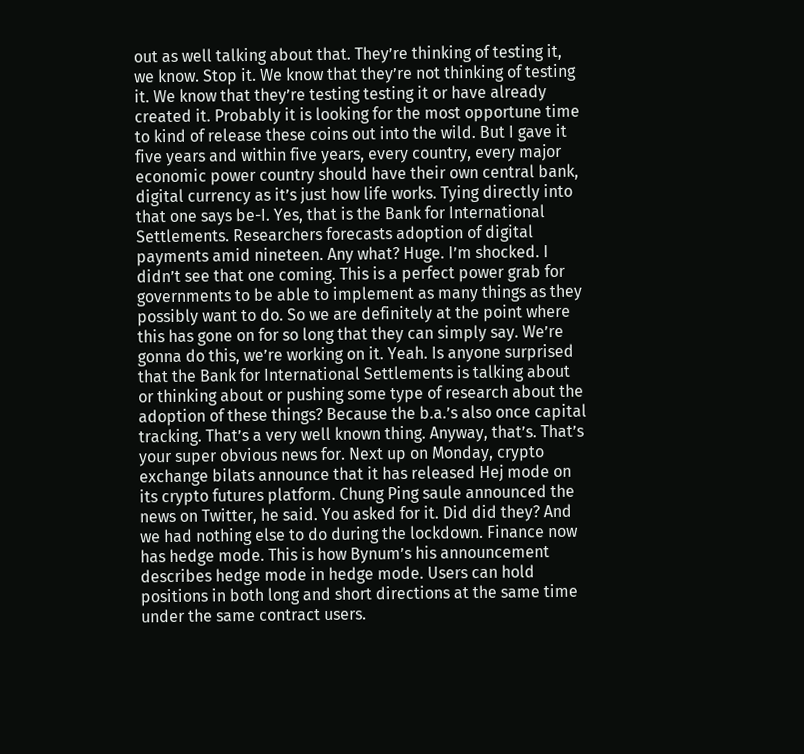out as well talking about that. They’re thinking of testing it, we know. Stop it. We know that they’re not thinking of testing it. We know that they’re testing testing it or have already created it. Probably it is looking for the most opportune time to kind of release these coins out into the wild. But I gave it five years and within five years, every country, every major economic power country should have their own central bank, digital currency as it’s just how life works. Tying directly into that one says be-I. Yes, that is the Bank for International Settlements. Researchers forecasts adoption of digital payments amid nineteen. Any what? Huge. I’m shocked. I didn’t see that one coming. This is a perfect power grab for governments to be able to implement as many things as they possibly want to do. So we are definitely at the point where this has gone on for so long that they can simply say. We’re gonna do this, we’re working on it. Yeah. Is anyone surprised that the Bank for International Settlements is talking about or thinking about or pushing some type of research about the adoption of these things? Because the b.a.’s also once capital tracking. That’s a very well known thing. Anyway, that’s. That’s your super obvious news for. Next up on Monday, crypto exchange bilats announce that it has released Hej mode on its crypto futures platform. Chung Ping saule announced the news on Twitter, he said. You asked for it. Did did they? And we had nothing else to do during the lockdown. Finance now has hedge mode. This is how Bynum’s his announcement describes hedge mode in hedge mode. Users can hold positions in both long and short directions at the same time under the same contract users.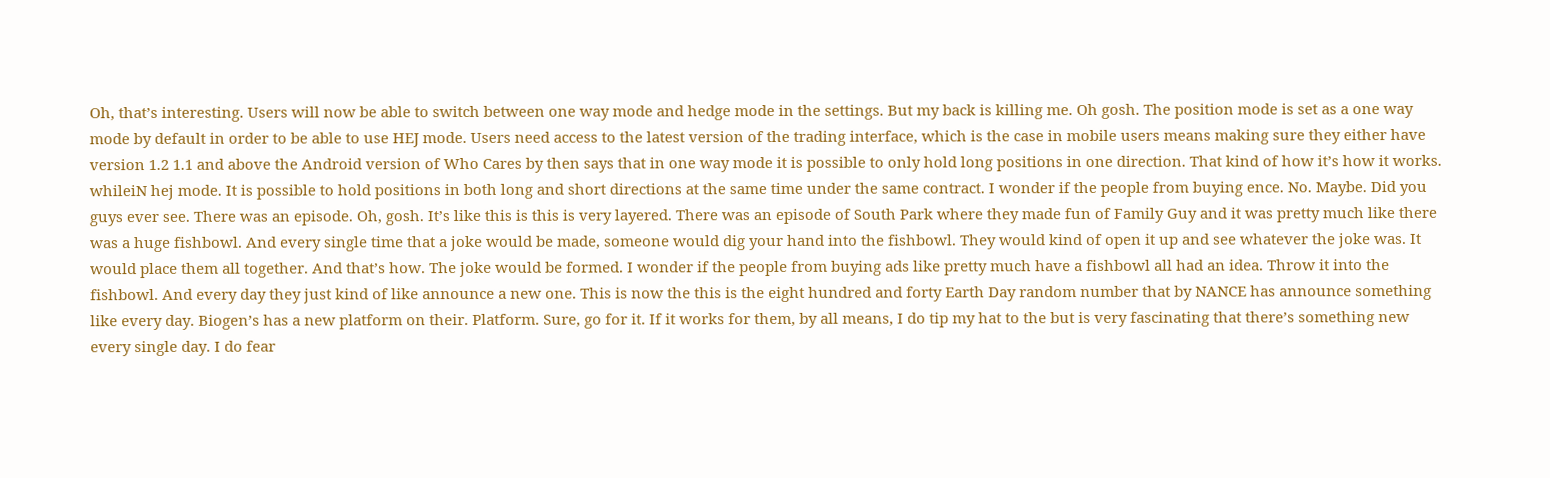Oh, that’s interesting. Users will now be able to switch between one way mode and hedge mode in the settings. But my back is killing me. Oh gosh. The position mode is set as a one way mode by default in order to be able to use HEJ mode. Users need access to the latest version of the trading interface, which is the case in mobile users means making sure they either have version 1.2 1.1 and above the Android version of Who Cares by then says that in one way mode it is possible to only hold long positions in one direction. That kind of how it’s how it works. whileiN hej mode. It is possible to hold positions in both long and short directions at the same time under the same contract. I wonder if the people from buying ence. No. Maybe. Did you guys ever see. There was an episode. Oh, gosh. It’s like this is this is very layered. There was an episode of South Park where they made fun of Family Guy and it was pretty much like there was a huge fishbowl. And every single time that a joke would be made, someone would dig your hand into the fishbowl. They would kind of open it up and see whatever the joke was. It would place them all together. And that’s how. The joke would be formed. I wonder if the people from buying ads like pretty much have a fishbowl all had an idea. Throw it into the fishbowl. And every day they just kind of like announce a new one. This is now the this is the eight hundred and forty Earth Day random number that by NANCE has announce something like every day. Biogen’s has a new platform on their. Platform. Sure, go for it. If it works for them, by all means, I do tip my hat to the but is very fascinating that there’s something new every single day. I do fear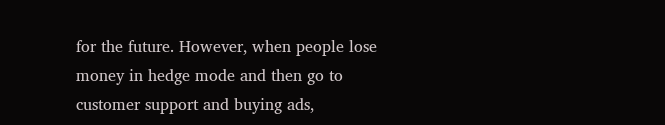for the future. However, when people lose money in hedge mode and then go to customer support and buying ads,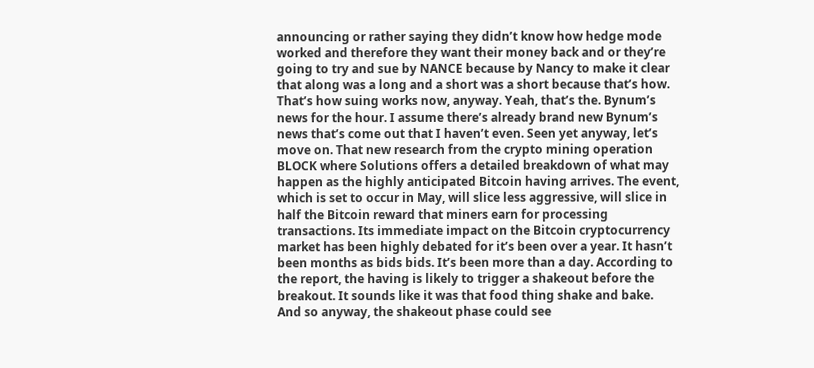announcing or rather saying they didn’t know how hedge mode worked and therefore they want their money back and or they’re going to try and sue by NANCE because by Nancy to make it clear that along was a long and a short was a short because that’s how. That’s how suing works now, anyway. Yeah, that’s the. Bynum’s news for the hour. I assume there’s already brand new Bynum’s news that’s come out that I haven’t even. Seen yet anyway, let’s move on. That new research from the crypto mining operation BLOCK where Solutions offers a detailed breakdown of what may happen as the highly anticipated Bitcoin having arrives. The event, which is set to occur in May, will slice less aggressive, will slice in half the Bitcoin reward that miners earn for processing transactions. Its immediate impact on the Bitcoin cryptocurrency market has been highly debated for it’s been over a year. It hasn’t been months as bids bids. It’s been more than a day. According to the report, the having is likely to trigger a shakeout before the breakout. It sounds like it was that food thing shake and bake. And so anyway, the shakeout phase could see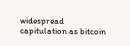widespread capitulation as bitcoin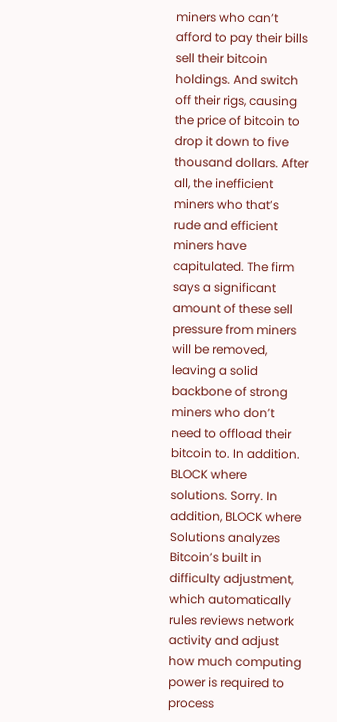miners who can’t afford to pay their bills sell their bitcoin holdings. And switch off their rigs, causing the price of bitcoin to drop it down to five thousand dollars. After all, the inefficient miners who that’s rude and efficient miners have capitulated. The firm says a significant amount of these sell pressure from miners will be removed, leaving a solid backbone of strong miners who don’t need to offload their bitcoin to. In addition. BLOCK where solutions. Sorry. In addition, BLOCK where Solutions analyzes Bitcoin’s built in difficulty adjustment, which automatically rules reviews network activity and adjust how much computing power is required to process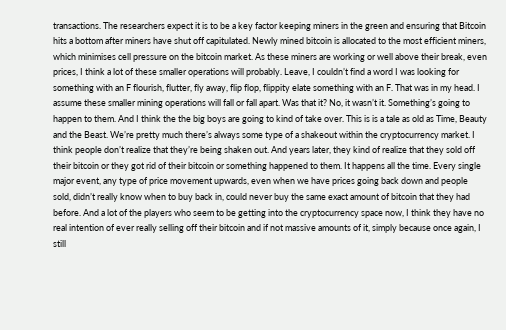transactions. The researchers expect it is to be a key factor keeping miners in the green and ensuring that Bitcoin hits a bottom after miners have shut off capitulated. Newly mined bitcoin is allocated to the most efficient miners, which minimises cell pressure on the bitcoin market. As these miners are working or well above their break, even prices, I think a lot of these smaller operations will probably. Leave, I couldn’t find a word I was looking for something with an F flourish, flutter, fly away, flip flop, flippity elate something with an F. That was in my head. I assume these smaller mining operations will fall or fall apart. Was that it? No, it wasn’t it. Something’s going to happen to them. And I think the the big boys are going to kind of take over. This is is a tale as old as Time, Beauty and the Beast. We’re pretty much there’s always some type of a shakeout within the cryptocurrency market. I think people don’t realize that they’re being shaken out. And years later, they kind of realize that they sold off their bitcoin or they got rid of their bitcoin or something happened to them. It happens all the time. Every single major event, any type of price movement upwards, even when we have prices going back down and people sold, didn’t really know when to buy back in, could never buy the same exact amount of bitcoin that they had before. And a lot of the players who seem to be getting into the cryptocurrency space now, I think they have no real intention of ever really selling off their bitcoin and if not massive amounts of it, simply because once again, I still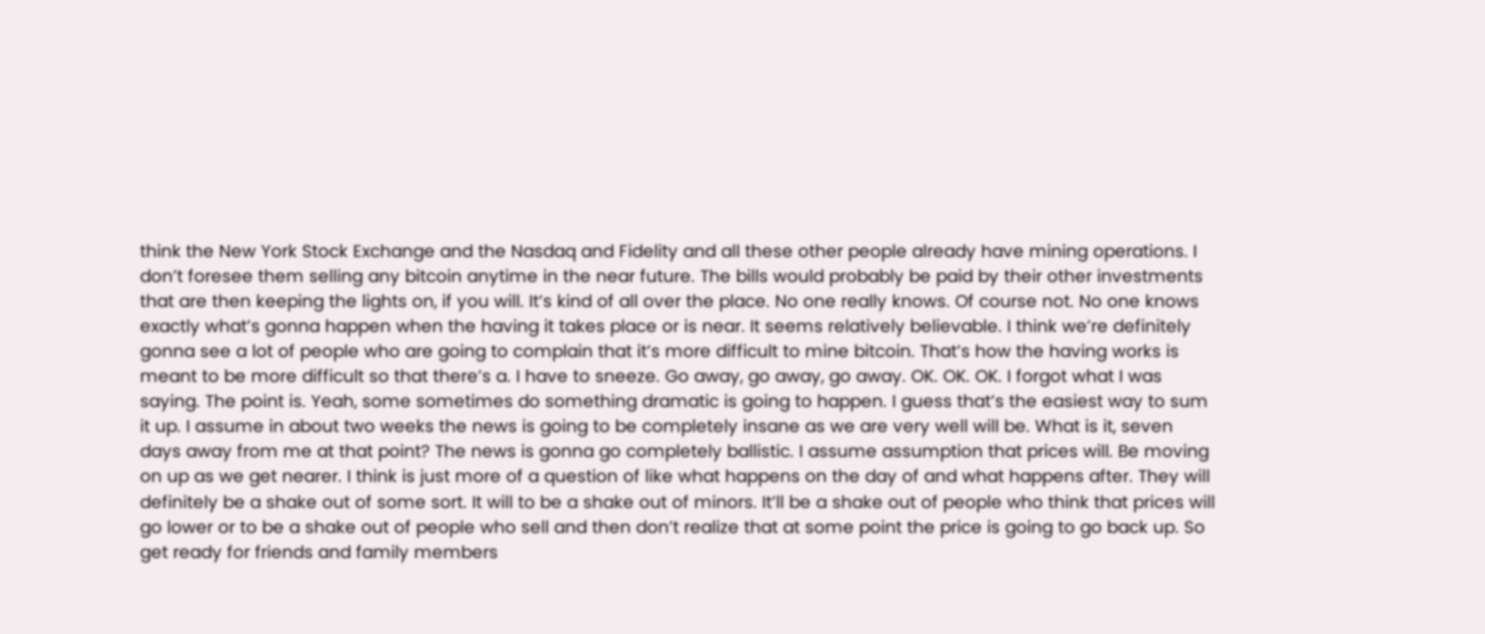think the New York Stock Exchange and the Nasdaq and Fidelity and all these other people already have mining operations. I don’t foresee them selling any bitcoin anytime in the near future. The bills would probably be paid by their other investments that are then keeping the lights on, if you will. It’s kind of all over the place. No one really knows. Of course not. No one knows exactly what’s gonna happen when the having it takes place or is near. It seems relatively believable. I think we’re definitely gonna see a lot of people who are going to complain that it’s more difficult to mine bitcoin. That’s how the having works is meant to be more difficult so that there’s a. I have to sneeze. Go away, go away, go away. OK. OK. OK. I forgot what I was saying. The point is. Yeah, some sometimes do something dramatic is going to happen. I guess that’s the easiest way to sum it up. I assume in about two weeks the news is going to be completely insane as we are very well will be. What is it, seven days away from me at that point? The news is gonna go completely ballistic. I assume assumption that prices will. Be moving on up as we get nearer. I think is just more of a question of like what happens on the day of and what happens after. They will definitely be a shake out of some sort. It will to be a shake out of minors. It’ll be a shake out of people who think that prices will go lower or to be a shake out of people who sell and then don’t realize that at some point the price is going to go back up. So get ready for friends and family members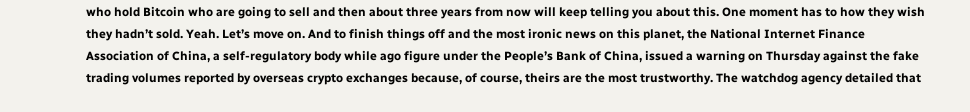who hold Bitcoin who are going to sell and then about three years from now will keep telling you about this. One moment has to how they wish they hadn’t sold. Yeah. Let’s move on. And to finish things off and the most ironic news on this planet, the National Internet Finance Association of China, a self-regulatory body while ago figure under the People’s Bank of China, issued a warning on Thursday against the fake trading volumes reported by overseas crypto exchanges because, of course, theirs are the most trustworthy. The watchdog agency detailed that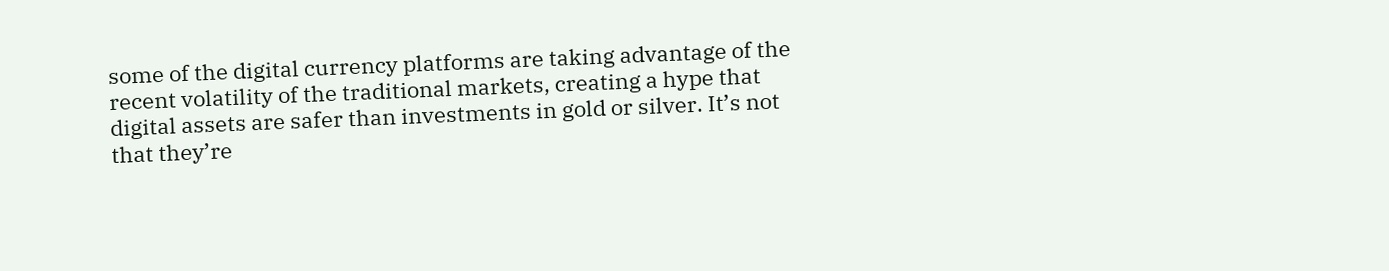some of the digital currency platforms are taking advantage of the recent volatility of the traditional markets, creating a hype that digital assets are safer than investments in gold or silver. It’s not that they’re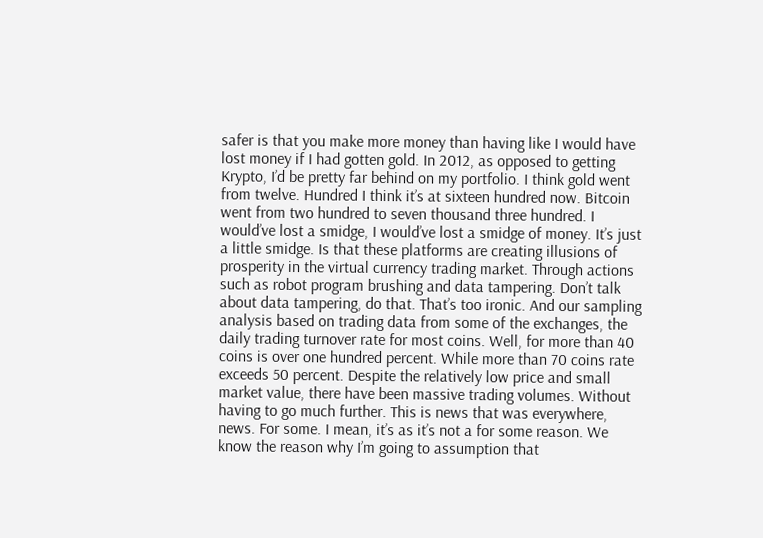safer is that you make more money than having like I would have lost money if I had gotten gold. In 2012, as opposed to getting Krypto, I’d be pretty far behind on my portfolio. I think gold went from twelve. Hundred I think it’s at sixteen hundred now. Bitcoin went from two hundred to seven thousand three hundred. I would’ve lost a smidge, I would’ve lost a smidge of money. It’s just a little smidge. Is that these platforms are creating illusions of prosperity in the virtual currency trading market. Through actions such as robot program brushing and data tampering. Don’t talk about data tampering, do that. That’s too ironic. And our sampling analysis based on trading data from some of the exchanges, the daily trading turnover rate for most coins. Well, for more than 40 coins is over one hundred percent. While more than 70 coins rate exceeds 50 percent. Despite the relatively low price and small market value, there have been massive trading volumes. Without having to go much further. This is news that was everywhere, news. For some. I mean, it’s as it’s not a for some reason. We know the reason why I’m going to assumption that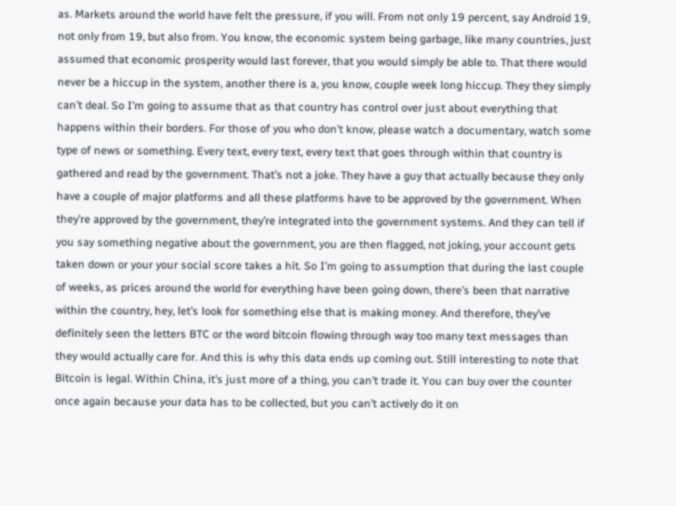as. Markets around the world have felt the pressure, if you will. From not only 19 percent, say Android 19, not only from 19, but also from. You know, the economic system being garbage, like many countries, just assumed that economic prosperity would last forever, that you would simply be able to. That there would never be a hiccup in the system, another there is a, you know, couple week long hiccup. They they simply can’t deal. So I’m going to assume that as that country has control over just about everything that happens within their borders. For those of you who don’t know, please watch a documentary, watch some type of news or something. Every text, every text, every text that goes through within that country is gathered and read by the government. That’s not a joke. They have a guy that actually because they only have a couple of major platforms and all these platforms have to be approved by the government. When they’re approved by the government, they’re integrated into the government systems. And they can tell if you say something negative about the government, you are then flagged, not joking, your account gets taken down or your your social score takes a hit. So I’m going to assumption that during the last couple of weeks, as prices around the world for everything have been going down, there’s been that narrative within the country, hey, let’s look for something else that is making money. And therefore, they’ve definitely seen the letters BTC or the word bitcoin flowing through way too many text messages than they would actually care for. And this is why this data ends up coming out. Still interesting to note that Bitcoin is legal. Within China, it’s just more of a thing, you can’t trade it. You can buy over the counter once again because your data has to be collected, but you can’t actively do it on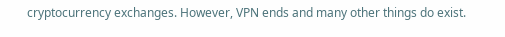cryptocurrency exchanges. However, VPN ends and many other things do exist.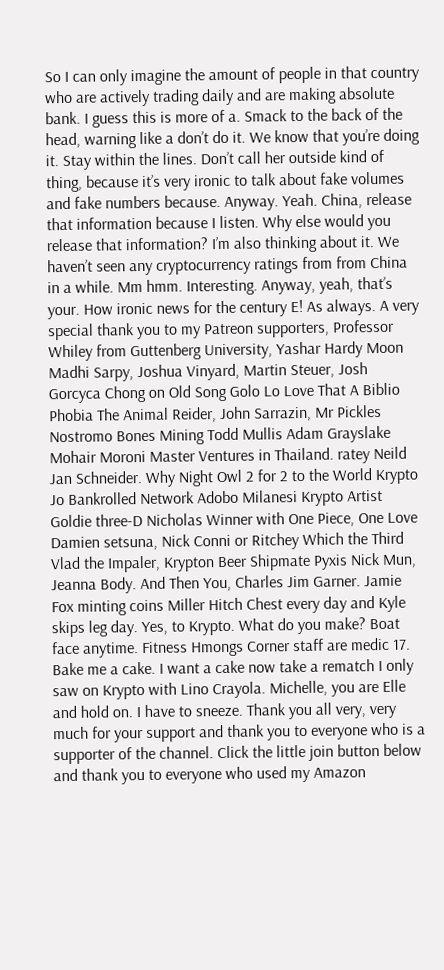So I can only imagine the amount of people in that country who are actively trading daily and are making absolute bank. I guess this is more of a. Smack to the back of the head, warning like a don’t do it. We know that you’re doing it. Stay within the lines. Don’t call her outside kind of thing, because it’s very ironic to talk about fake volumes and fake numbers because. Anyway. Yeah. China, release that information because I listen. Why else would you release that information? I’m also thinking about it. We haven’t seen any cryptocurrency ratings from from China in a while. Mm hmm. Interesting. Anyway, yeah, that’s your. How ironic news for the century E! As always. A very special thank you to my Patreon supporters, Professor Whiley from Guttenberg University, Yashar Hardy Moon Madhi Sarpy, Joshua Vinyard, Martin Steuer, Josh Gorcyca Chong on Old Song Golo Lo Love That A Biblio Phobia The Animal Reider, John Sarrazin, Mr Pickles Nostromo Bones Mining Todd Mullis Adam Grayslake Mohair Moroni Master Ventures in Thailand. ratey Neild Jan Schneider. Why Night Owl 2 for 2 to the World Krypto Jo Bankrolled Network Adobo Milanesi Krypto Artist Goldie three-D Nicholas Winner with One Piece, One Love Damien setsuna, Nick Conni or Ritchey Which the Third Vlad the Impaler, Krypton Beer Shipmate Pyxis Nick Mun, Jeanna Body. And Then You, Charles Jim Garner. Jamie Fox minting coins Miller Hitch Chest every day and Kyle skips leg day. Yes, to Krypto. What do you make? Boat face anytime. Fitness Hmongs Corner staff are medic 17. Bake me a cake. I want a cake now take a rematch I only saw on Krypto with Lino Crayola. Michelle, you are Elle and hold on. I have to sneeze. Thank you all very, very much for your support and thank you to everyone who is a supporter of the channel. Click the little join button below and thank you to everyone who used my Amazon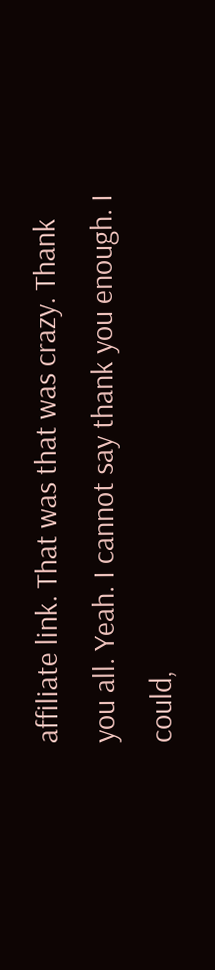affiliate link. That was that was crazy. Thank you all. Yeah. I cannot say thank you enough. I could,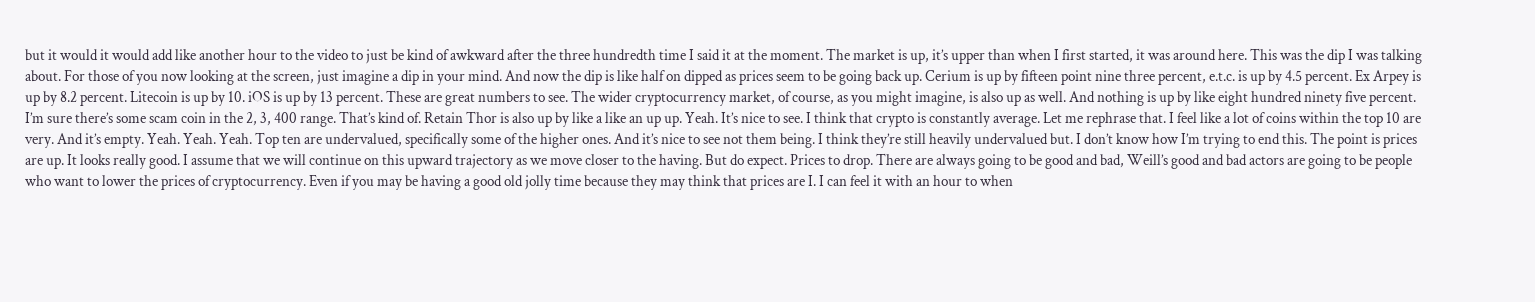but it would it would add like another hour to the video to just be kind of awkward after the three hundredth time I said it at the moment. The market is up, it’s upper than when I first started, it was around here. This was the dip I was talking about. For those of you now looking at the screen, just imagine a dip in your mind. And now the dip is like half on dipped as prices seem to be going back up. Cerium is up by fifteen point nine three percent, e.t.c. is up by 4.5 percent. Ex Arpey is up by 8.2 percent. Litecoin is up by 10. iOS is up by 13 percent. These are great numbers to see. The wider cryptocurrency market, of course, as you might imagine, is also up as well. And nothing is up by like eight hundred ninety five percent. I’m sure there’s some scam coin in the 2, 3, 400 range. That’s kind of. Retain Thor is also up by like a like an up up. Yeah. It’s nice to see. I think that crypto is constantly average. Let me rephrase that. I feel like a lot of coins within the top 10 are very. And it’s empty. Yeah. Yeah. Yeah. Top ten are undervalued, specifically some of the higher ones. And it’s nice to see not them being. I think they’re still heavily undervalued but. I don’t know how I’m trying to end this. The point is prices are up. It looks really good. I assume that we will continue on this upward trajectory as we move closer to the having. But do expect. Prices to drop. There are always going to be good and bad, Weill’s good and bad actors are going to be people who want to lower the prices of cryptocurrency. Even if you may be having a good old jolly time because they may think that prices are I. I can feel it with an hour to when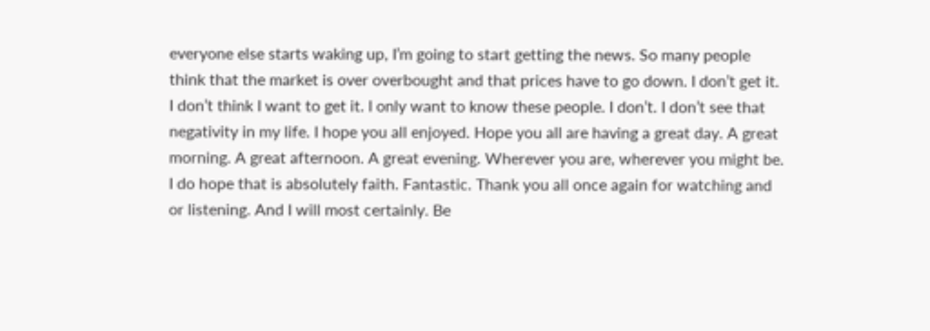everyone else starts waking up, I’m going to start getting the news. So many people think that the market is over overbought and that prices have to go down. I don’t get it. I don’t think I want to get it. I only want to know these people. I don’t. I don’t see that negativity in my life. I hope you all enjoyed. Hope you all are having a great day. A great morning. A great afternoon. A great evening. Wherever you are, wherever you might be. I do hope that is absolutely faith. Fantastic. Thank you all once again for watching and or listening. And I will most certainly. Be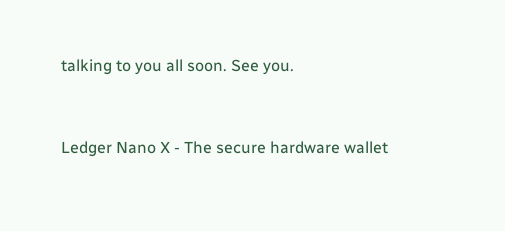talking to you all soon. See you.


Ledger Nano X - The secure hardware wallet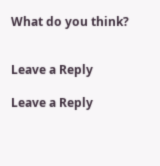What do you think?


Leave a Reply

Leave a Reply